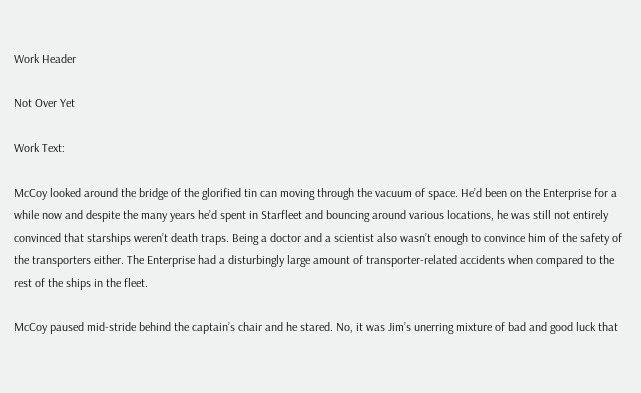Work Header

Not Over Yet

Work Text:

McCoy looked around the bridge of the glorified tin can moving through the vacuum of space. He’d been on the Enterprise for a while now and despite the many years he’d spent in Starfleet and bouncing around various locations, he was still not entirely convinced that starships weren’t death traps. Being a doctor and a scientist also wasn’t enough to convince him of the safety of the transporters either. The Enterprise had a disturbingly large amount of transporter-related accidents when compared to the rest of the ships in the fleet.

McCoy paused mid-stride behind the captain’s chair and he stared. No, it was Jim’s unerring mixture of bad and good luck that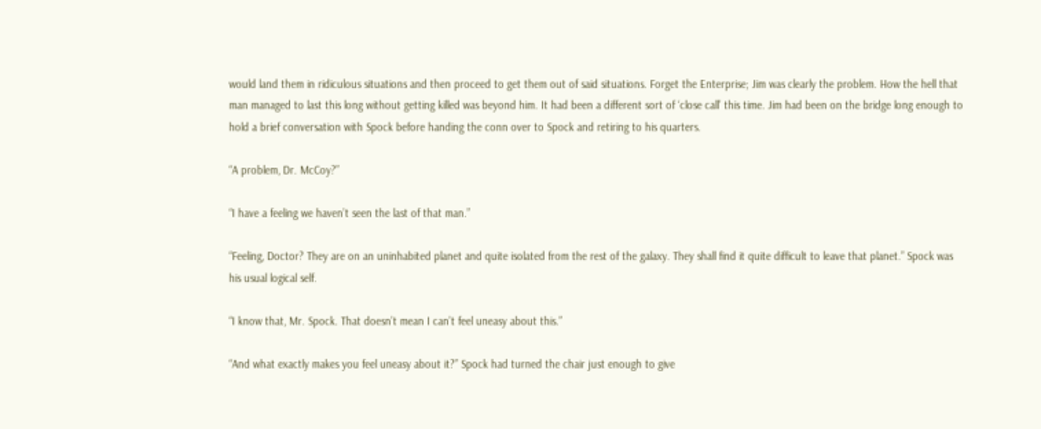would land them in ridiculous situations and then proceed to get them out of said situations. Forget the Enterprise; Jim was clearly the problem. How the hell that man managed to last this long without getting killed was beyond him. It had been a different sort of ‘close call’ this time. Jim had been on the bridge long enough to hold a brief conversation with Spock before handing the conn over to Spock and retiring to his quarters.

“A problem, Dr. McCoy?”

“I have a feeling we haven’t seen the last of that man.”

“Feeling, Doctor? They are on an uninhabited planet and quite isolated from the rest of the galaxy. They shall find it quite difficult to leave that planet.” Spock was his usual logical self.

“I know that, Mr. Spock. That doesn’t mean I can’t feel uneasy about this.”

“And what exactly makes you feel uneasy about it?” Spock had turned the chair just enough to give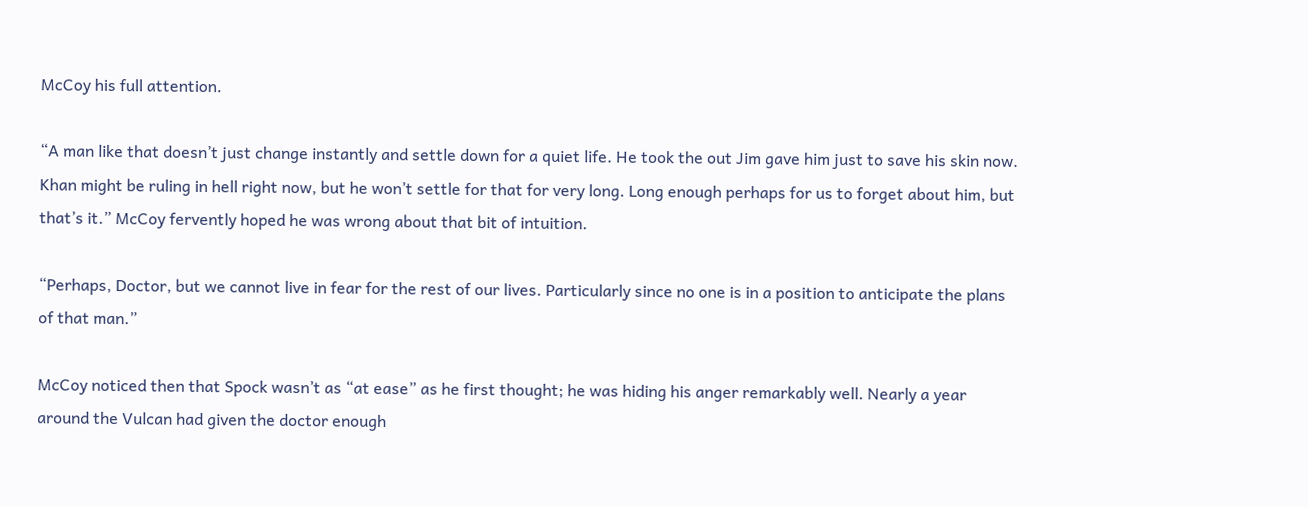McCoy his full attention.

“A man like that doesn’t just change instantly and settle down for a quiet life. He took the out Jim gave him just to save his skin now. Khan might be ruling in hell right now, but he won’t settle for that for very long. Long enough perhaps for us to forget about him, but that’s it.” McCoy fervently hoped he was wrong about that bit of intuition.

“Perhaps, Doctor, but we cannot live in fear for the rest of our lives. Particularly since no one is in a position to anticipate the plans of that man.”

McCoy noticed then that Spock wasn’t as “at ease” as he first thought; he was hiding his anger remarkably well. Nearly a year around the Vulcan had given the doctor enough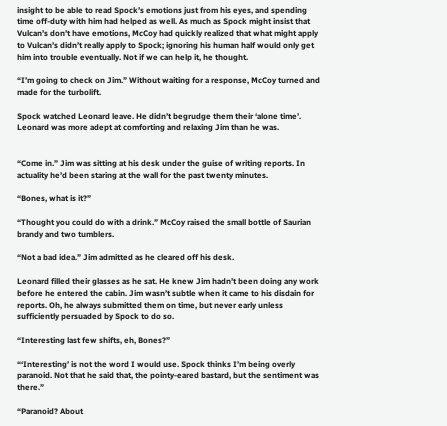insight to be able to read Spock’s emotions just from his eyes, and spending time off-duty with him had helped as well. As much as Spock might insist that Vulcan’s don’t have emotions, McCoy had quickly realized that what might apply to Vulcan’s didn’t really apply to Spock; ignoring his human half would only get him into trouble eventually. Not if we can help it, he thought.

“I’m going to check on Jim.” Without waiting for a response, McCoy turned and made for the turbolift.

Spock watched Leonard leave. He didn’t begrudge them their ‘alone time’. Leonard was more adept at comforting and relaxing Jim than he was.


“Come in.” Jim was sitting at his desk under the guise of writing reports. In actuality he’d been staring at the wall for the past twenty minutes.

“Bones, what is it?”

“Thought you could do with a drink.” McCoy raised the small bottle of Saurian brandy and two tumblers.

“Not a bad idea.” Jim admitted as he cleared off his desk.

Leonard filled their glasses as he sat. He knew Jim hadn’t been doing any work before he entered the cabin. Jim wasn’t subtle when it came to his disdain for reports. Oh, he always submitted them on time, but never early unless sufficiently persuaded by Spock to do so.

“Interesting last few shifts, eh, Bones?”

“‘Interesting’ is not the word I would use. Spock thinks I’m being overly paranoid. Not that he said that, the pointy-eared bastard, but the sentiment was there.”

“Paranoid? About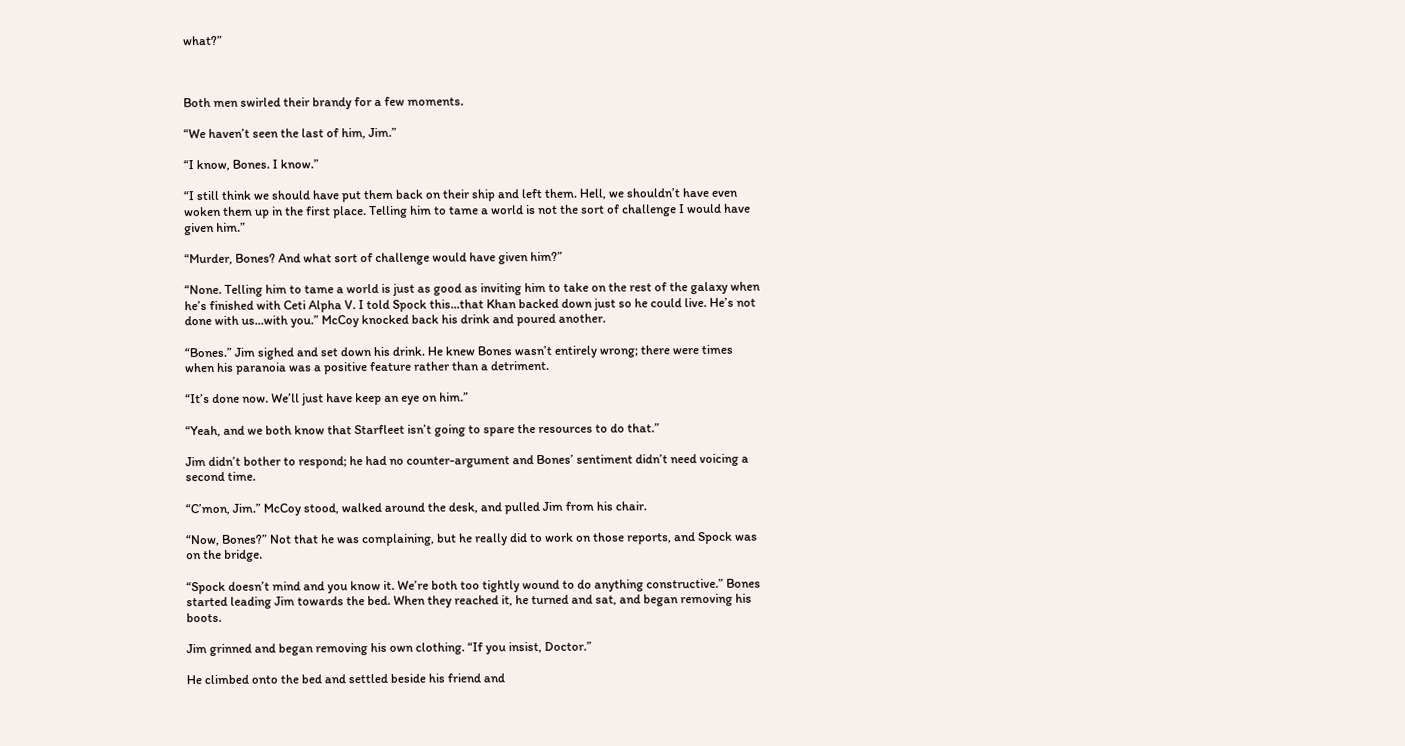what?”



Both men swirled their brandy for a few moments.

“We haven’t seen the last of him, Jim.”

“I know, Bones. I know.”

“I still think we should have put them back on their ship and left them. Hell, we shouldn’t have even woken them up in the first place. Telling him to tame a world is not the sort of challenge I would have given him.”

“Murder, Bones? And what sort of challenge would have given him?”

“None. Telling him to tame a world is just as good as inviting him to take on the rest of the galaxy when he’s finished with Ceti Alpha V. I told Spock this...that Khan backed down just so he could live. He’s not done with us...with you.” McCoy knocked back his drink and poured another.

“Bones.” Jim sighed and set down his drink. He knew Bones wasn’t entirely wrong; there were times when his paranoia was a positive feature rather than a detriment.

“It’s done now. We’ll just have keep an eye on him.”

“Yeah, and we both know that Starfleet isn’t going to spare the resources to do that.”

Jim didn’t bother to respond; he had no counter-argument and Bones’ sentiment didn’t need voicing a second time.

“C’mon, Jim.” McCoy stood, walked around the desk, and pulled Jim from his chair.

“Now, Bones?” Not that he was complaining, but he really did to work on those reports, and Spock was on the bridge.

“Spock doesn’t mind and you know it. We’re both too tightly wound to do anything constructive.” Bones started leading Jim towards the bed. When they reached it, he turned and sat, and began removing his boots.

Jim grinned and began removing his own clothing. “If you insist, Doctor.”

He climbed onto the bed and settled beside his friend and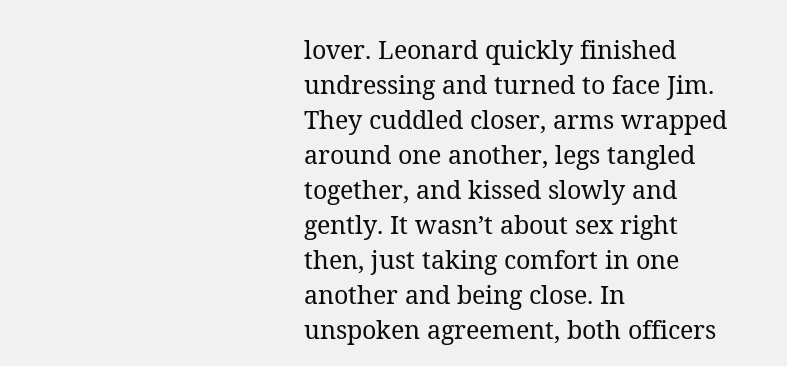lover. Leonard quickly finished undressing and turned to face Jim. They cuddled closer, arms wrapped around one another, legs tangled together, and kissed slowly and gently. It wasn’t about sex right then, just taking comfort in one another and being close. In unspoken agreement, both officers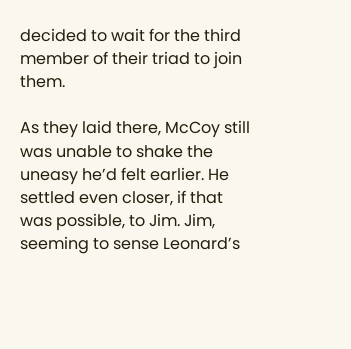decided to wait for the third member of their triad to join them.

As they laid there, McCoy still was unable to shake the uneasy he’d felt earlier. He settled even closer, if that was possible, to Jim. Jim, seeming to sense Leonard’s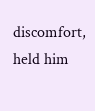discomfort, held him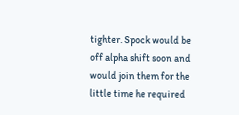tighter. Spock would be off alpha shift soon and would join them for the little time he required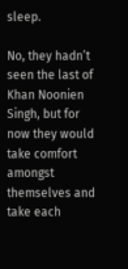sleep.

No, they hadn’t seen the last of Khan Noonien Singh, but for now they would take comfort amongst themselves and take each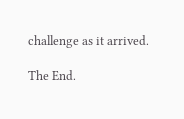challenge as it arrived.

The End.